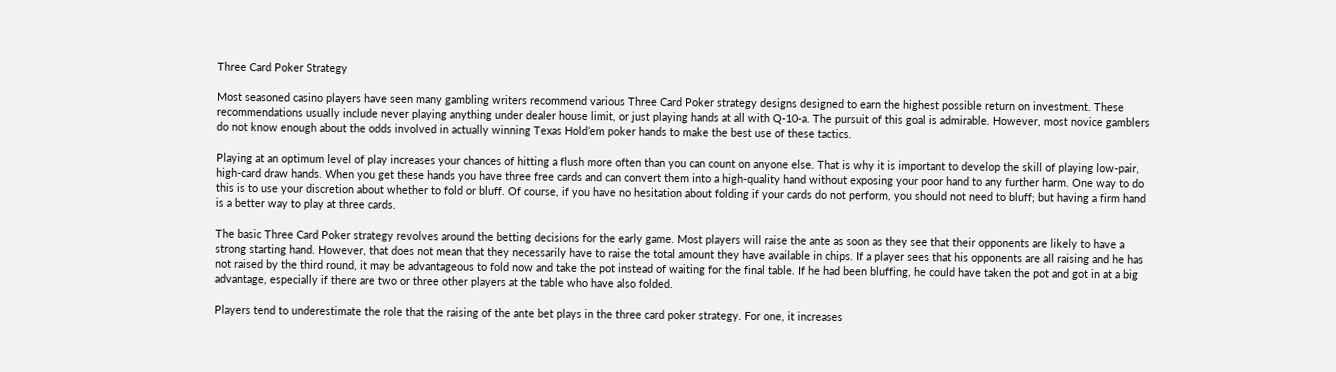Three Card Poker Strategy

Most seasoned casino players have seen many gambling writers recommend various Three Card Poker strategy designs designed to earn the highest possible return on investment. These recommendations usually include never playing anything under dealer house limit, or just playing hands at all with Q-10-a. The pursuit of this goal is admirable. However, most novice gamblers do not know enough about the odds involved in actually winning Texas Hold’em poker hands to make the best use of these tactics.

Playing at an optimum level of play increases your chances of hitting a flush more often than you can count on anyone else. That is why it is important to develop the skill of playing low-pair, high-card draw hands. When you get these hands you have three free cards and can convert them into a high-quality hand without exposing your poor hand to any further harm. One way to do this is to use your discretion about whether to fold or bluff. Of course, if you have no hesitation about folding if your cards do not perform, you should not need to bluff; but having a firm hand is a better way to play at three cards.

The basic Three Card Poker strategy revolves around the betting decisions for the early game. Most players will raise the ante as soon as they see that their opponents are likely to have a strong starting hand. However, that does not mean that they necessarily have to raise the total amount they have available in chips. If a player sees that his opponents are all raising and he has not raised by the third round, it may be advantageous to fold now and take the pot instead of waiting for the final table. If he had been bluffing, he could have taken the pot and got in at a big advantage, especially if there are two or three other players at the table who have also folded.

Players tend to underestimate the role that the raising of the ante bet plays in the three card poker strategy. For one, it increases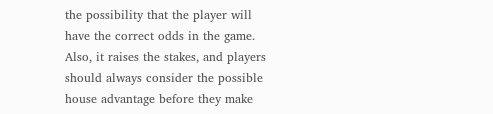the possibility that the player will have the correct odds in the game. Also, it raises the stakes, and players should always consider the possible house advantage before they make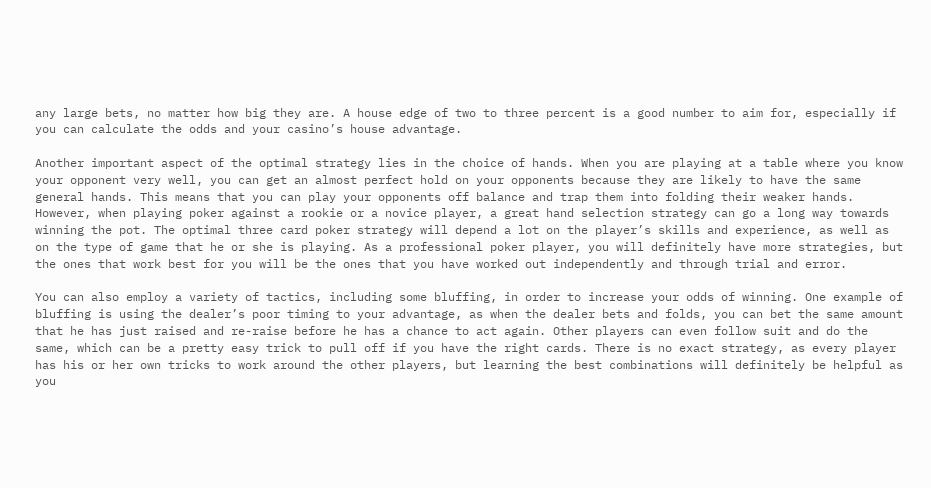any large bets, no matter how big they are. A house edge of two to three percent is a good number to aim for, especially if you can calculate the odds and your casino’s house advantage.

Another important aspect of the optimal strategy lies in the choice of hands. When you are playing at a table where you know your opponent very well, you can get an almost perfect hold on your opponents because they are likely to have the same general hands. This means that you can play your opponents off balance and trap them into folding their weaker hands. However, when playing poker against a rookie or a novice player, a great hand selection strategy can go a long way towards winning the pot. The optimal three card poker strategy will depend a lot on the player’s skills and experience, as well as on the type of game that he or she is playing. As a professional poker player, you will definitely have more strategies, but the ones that work best for you will be the ones that you have worked out independently and through trial and error.

You can also employ a variety of tactics, including some bluffing, in order to increase your odds of winning. One example of bluffing is using the dealer’s poor timing to your advantage, as when the dealer bets and folds, you can bet the same amount that he has just raised and re-raise before he has a chance to act again. Other players can even follow suit and do the same, which can be a pretty easy trick to pull off if you have the right cards. There is no exact strategy, as every player has his or her own tricks to work around the other players, but learning the best combinations will definitely be helpful as you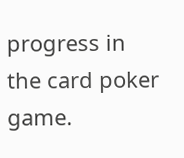progress in the card poker game.